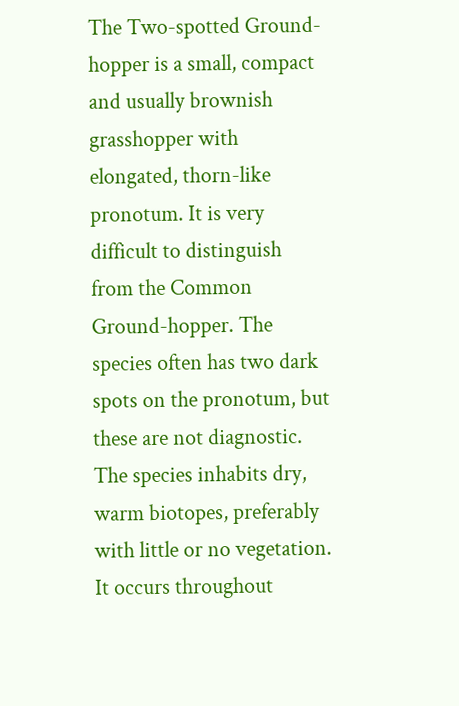The Two-spotted Ground-hopper is a small, compact and usually brownish grasshopper with elongated, thorn-like pronotum. It is very difficult to distinguish from the Common Ground-hopper. The species often has two dark spots on the pronotum, but these are not diagnostic. The species inhabits dry, warm biotopes, preferably with little or no vegetation. It occurs throughout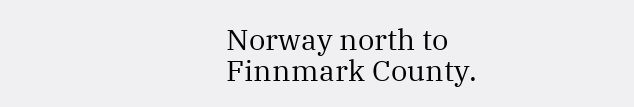Norway north to Finnmark County.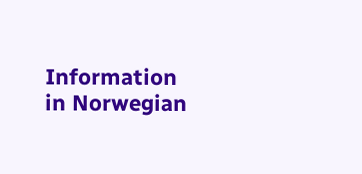Information in Norwegian